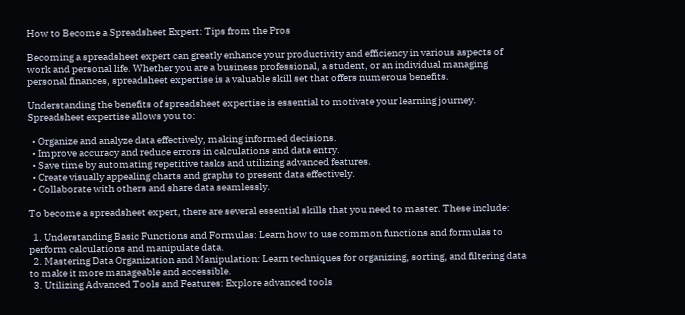How to Become a Spreadsheet Expert: Tips from the Pros

Becoming a spreadsheet expert can greatly enhance your productivity and efficiency in various aspects of work and personal life. Whether you are a business professional, a student, or an individual managing personal finances, spreadsheet expertise is a valuable skill set that offers numerous benefits.

Understanding the benefits of spreadsheet expertise is essential to motivate your learning journey. Spreadsheet expertise allows you to:

  • Organize and analyze data effectively, making informed decisions.
  • Improve accuracy and reduce errors in calculations and data entry.
  • Save time by automating repetitive tasks and utilizing advanced features.
  • Create visually appealing charts and graphs to present data effectively.
  • Collaborate with others and share data seamlessly.

To become a spreadsheet expert, there are several essential skills that you need to master. These include:

  1. Understanding Basic Functions and Formulas: Learn how to use common functions and formulas to perform calculations and manipulate data.
  2. Mastering Data Organization and Manipulation: Learn techniques for organizing, sorting, and filtering data to make it more manageable and accessible.
  3. Utilizing Advanced Tools and Features: Explore advanced tools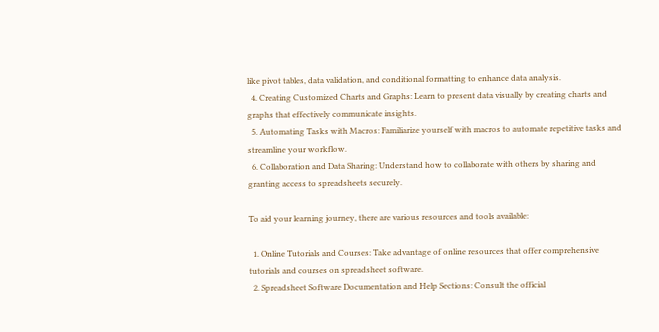like pivot tables, data validation, and conditional formatting to enhance data analysis.
  4. Creating Customized Charts and Graphs: Learn to present data visually by creating charts and graphs that effectively communicate insights.
  5. Automating Tasks with Macros: Familiarize yourself with macros to automate repetitive tasks and streamline your workflow.
  6. Collaboration and Data Sharing: Understand how to collaborate with others by sharing and granting access to spreadsheets securely.

To aid your learning journey, there are various resources and tools available:

  1. Online Tutorials and Courses: Take advantage of online resources that offer comprehensive tutorials and courses on spreadsheet software.
  2. Spreadsheet Software Documentation and Help Sections: Consult the official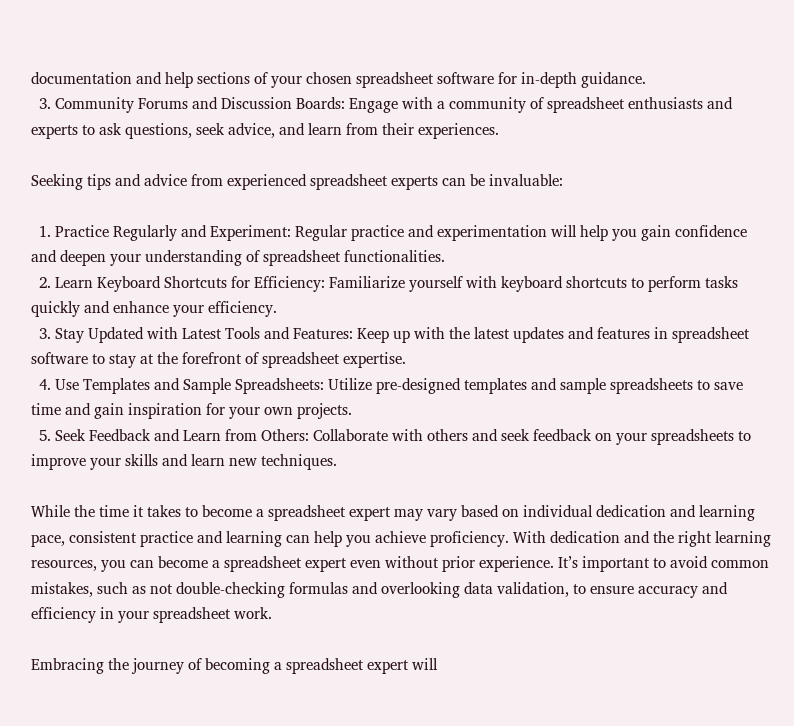documentation and help sections of your chosen spreadsheet software for in-depth guidance.
  3. Community Forums and Discussion Boards: Engage with a community of spreadsheet enthusiasts and experts to ask questions, seek advice, and learn from their experiences.

Seeking tips and advice from experienced spreadsheet experts can be invaluable:

  1. Practice Regularly and Experiment: Regular practice and experimentation will help you gain confidence and deepen your understanding of spreadsheet functionalities.
  2. Learn Keyboard Shortcuts for Efficiency: Familiarize yourself with keyboard shortcuts to perform tasks quickly and enhance your efficiency.
  3. Stay Updated with Latest Tools and Features: Keep up with the latest updates and features in spreadsheet software to stay at the forefront of spreadsheet expertise.
  4. Use Templates and Sample Spreadsheets: Utilize pre-designed templates and sample spreadsheets to save time and gain inspiration for your own projects.
  5. Seek Feedback and Learn from Others: Collaborate with others and seek feedback on your spreadsheets to improve your skills and learn new techniques.

While the time it takes to become a spreadsheet expert may vary based on individual dedication and learning pace, consistent practice and learning can help you achieve proficiency. With dedication and the right learning resources, you can become a spreadsheet expert even without prior experience. It’s important to avoid common mistakes, such as not double-checking formulas and overlooking data validation, to ensure accuracy and efficiency in your spreadsheet work.

Embracing the journey of becoming a spreadsheet expert will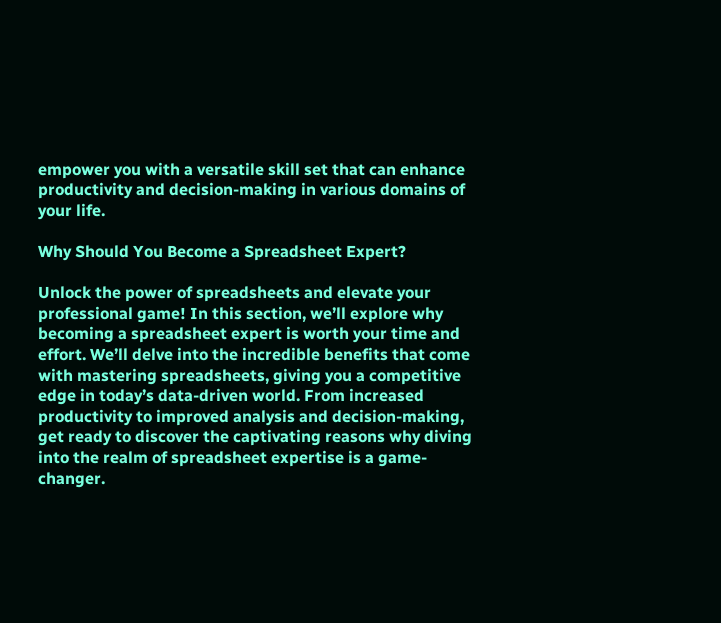empower you with a versatile skill set that can enhance productivity and decision-making in various domains of your life.

Why Should You Become a Spreadsheet Expert?

Unlock the power of spreadsheets and elevate your professional game! In this section, we’ll explore why becoming a spreadsheet expert is worth your time and effort. We’ll delve into the incredible benefits that come with mastering spreadsheets, giving you a competitive edge in today’s data-driven world. From increased productivity to improved analysis and decision-making, get ready to discover the captivating reasons why diving into the realm of spreadsheet expertise is a game-changer.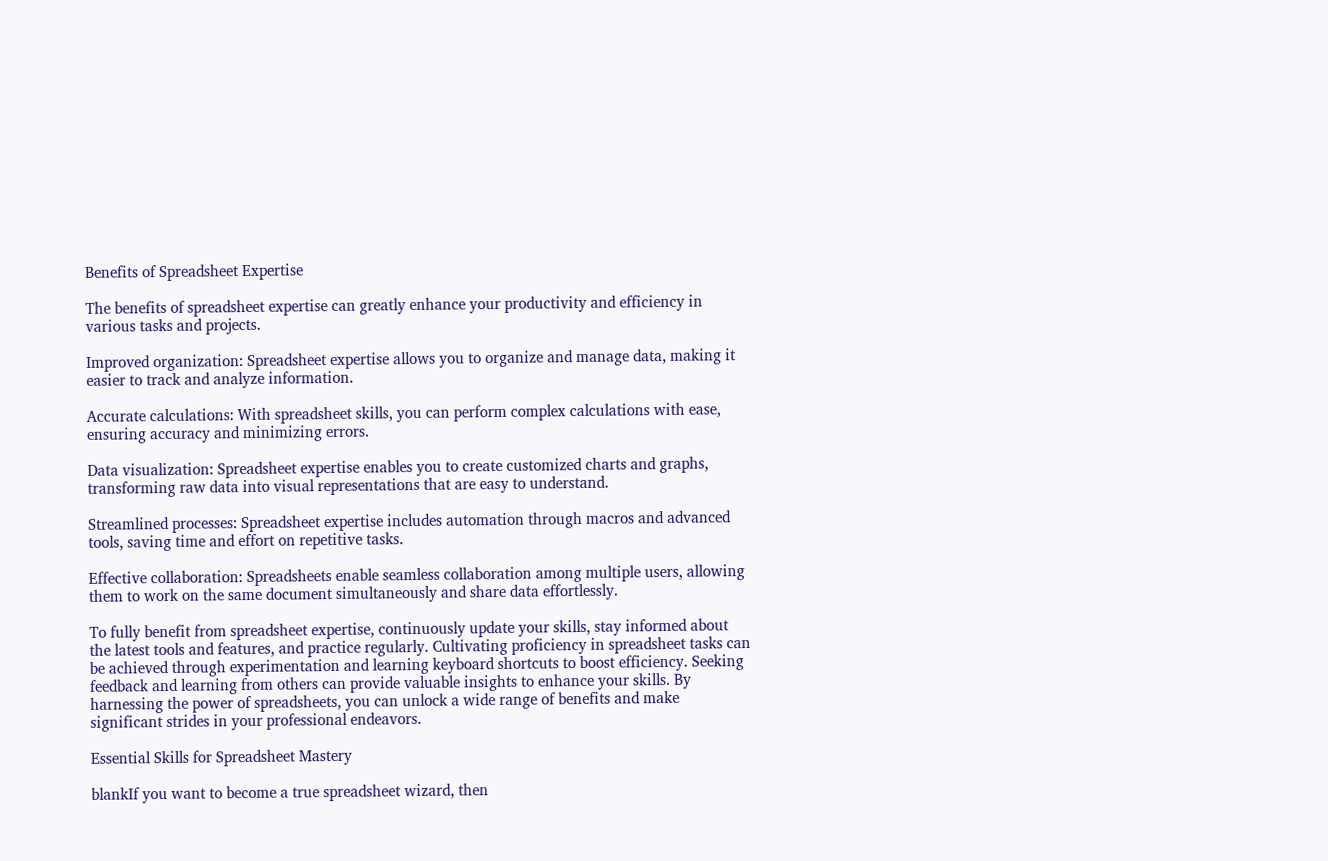Benefits of Spreadsheet Expertise

The benefits of spreadsheet expertise can greatly enhance your productivity and efficiency in various tasks and projects.

Improved organization: Spreadsheet expertise allows you to organize and manage data, making it easier to track and analyze information.

Accurate calculations: With spreadsheet skills, you can perform complex calculations with ease, ensuring accuracy and minimizing errors.

Data visualization: Spreadsheet expertise enables you to create customized charts and graphs, transforming raw data into visual representations that are easy to understand.

Streamlined processes: Spreadsheet expertise includes automation through macros and advanced tools, saving time and effort on repetitive tasks.

Effective collaboration: Spreadsheets enable seamless collaboration among multiple users, allowing them to work on the same document simultaneously and share data effortlessly.

To fully benefit from spreadsheet expertise, continuously update your skills, stay informed about the latest tools and features, and practice regularly. Cultivating proficiency in spreadsheet tasks can be achieved through experimentation and learning keyboard shortcuts to boost efficiency. Seeking feedback and learning from others can provide valuable insights to enhance your skills. By harnessing the power of spreadsheets, you can unlock a wide range of benefits and make significant strides in your professional endeavors.

Essential Skills for Spreadsheet Mastery

blankIf you want to become a true spreadsheet wizard, then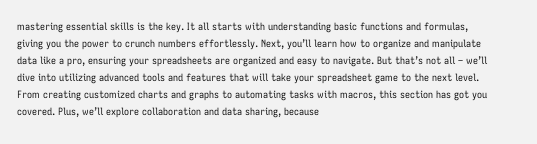mastering essential skills is the key. It all starts with understanding basic functions and formulas, giving you the power to crunch numbers effortlessly. Next, you’ll learn how to organize and manipulate data like a pro, ensuring your spreadsheets are organized and easy to navigate. But that’s not all – we’ll dive into utilizing advanced tools and features that will take your spreadsheet game to the next level. From creating customized charts and graphs to automating tasks with macros, this section has got you covered. Plus, we’ll explore collaboration and data sharing, because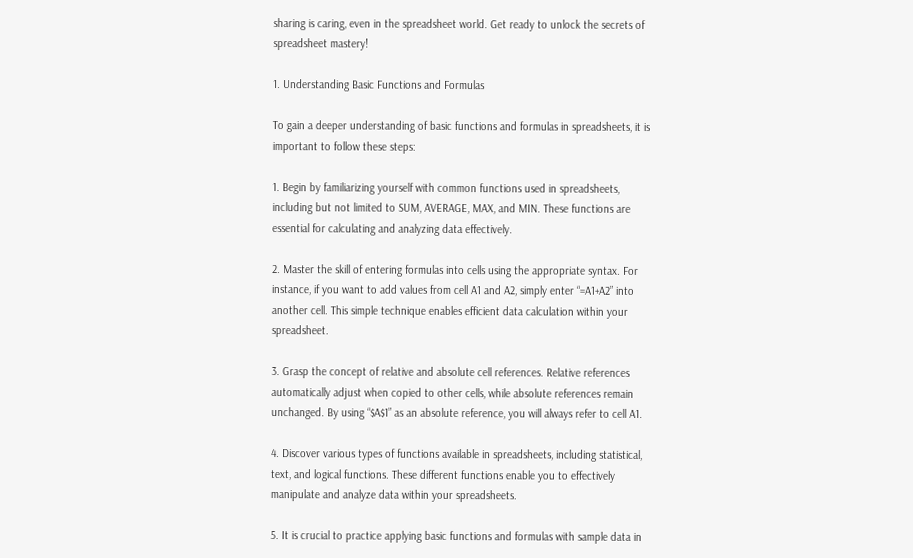sharing is caring, even in the spreadsheet world. Get ready to unlock the secrets of spreadsheet mastery!

1. Understanding Basic Functions and Formulas

To gain a deeper understanding of basic functions and formulas in spreadsheets, it is important to follow these steps:

1. Begin by familiarizing yourself with common functions used in spreadsheets, including but not limited to SUM, AVERAGE, MAX, and MIN. These functions are essential for calculating and analyzing data effectively.

2. Master the skill of entering formulas into cells using the appropriate syntax. For instance, if you want to add values from cell A1 and A2, simply enter “=A1+A2” into another cell. This simple technique enables efficient data calculation within your spreadsheet.

3. Grasp the concept of relative and absolute cell references. Relative references automatically adjust when copied to other cells, while absolute references remain unchanged. By using “$A$1” as an absolute reference, you will always refer to cell A1.

4. Discover various types of functions available in spreadsheets, including statistical, text, and logical functions. These different functions enable you to effectively manipulate and analyze data within your spreadsheets.

5. It is crucial to practice applying basic functions and formulas with sample data in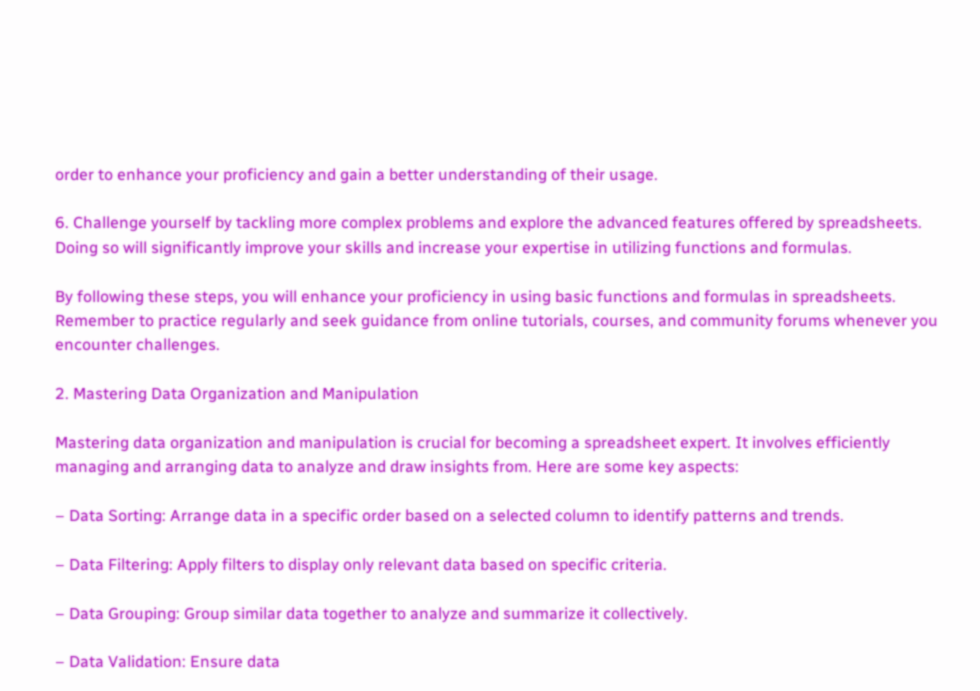order to enhance your proficiency and gain a better understanding of their usage.

6. Challenge yourself by tackling more complex problems and explore the advanced features offered by spreadsheets. Doing so will significantly improve your skills and increase your expertise in utilizing functions and formulas.

By following these steps, you will enhance your proficiency in using basic functions and formulas in spreadsheets. Remember to practice regularly and seek guidance from online tutorials, courses, and community forums whenever you encounter challenges.

2. Mastering Data Organization and Manipulation

Mastering data organization and manipulation is crucial for becoming a spreadsheet expert. It involves efficiently managing and arranging data to analyze and draw insights from. Here are some key aspects:

– Data Sorting: Arrange data in a specific order based on a selected column to identify patterns and trends.

– Data Filtering: Apply filters to display only relevant data based on specific criteria.

– Data Grouping: Group similar data together to analyze and summarize it collectively.

– Data Validation: Ensure data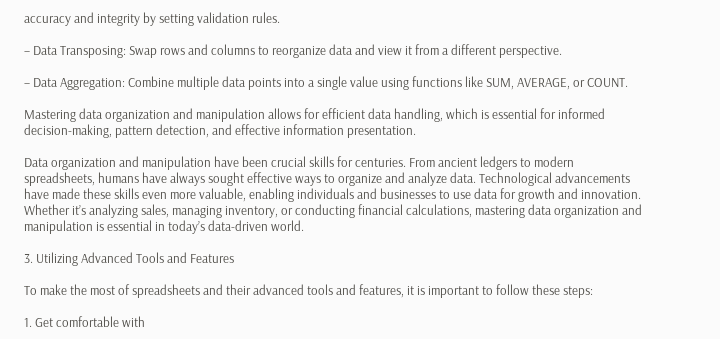accuracy and integrity by setting validation rules.

– Data Transposing: Swap rows and columns to reorganize data and view it from a different perspective.

– Data Aggregation: Combine multiple data points into a single value using functions like SUM, AVERAGE, or COUNT.

Mastering data organization and manipulation allows for efficient data handling, which is essential for informed decision-making, pattern detection, and effective information presentation.

Data organization and manipulation have been crucial skills for centuries. From ancient ledgers to modern spreadsheets, humans have always sought effective ways to organize and analyze data. Technological advancements have made these skills even more valuable, enabling individuals and businesses to use data for growth and innovation. Whether it’s analyzing sales, managing inventory, or conducting financial calculations, mastering data organization and manipulation is essential in today’s data-driven world.

3. Utilizing Advanced Tools and Features

To make the most of spreadsheets and their advanced tools and features, it is important to follow these steps:

1. Get comfortable with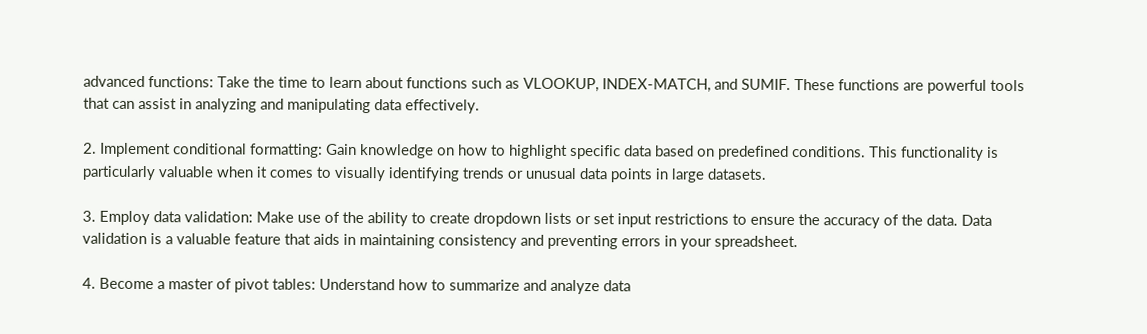advanced functions: Take the time to learn about functions such as VLOOKUP, INDEX-MATCH, and SUMIF. These functions are powerful tools that can assist in analyzing and manipulating data effectively.

2. Implement conditional formatting: Gain knowledge on how to highlight specific data based on predefined conditions. This functionality is particularly valuable when it comes to visually identifying trends or unusual data points in large datasets.

3. Employ data validation: Make use of the ability to create dropdown lists or set input restrictions to ensure the accuracy of the data. Data validation is a valuable feature that aids in maintaining consistency and preventing errors in your spreadsheet.

4. Become a master of pivot tables: Understand how to summarize and analyze data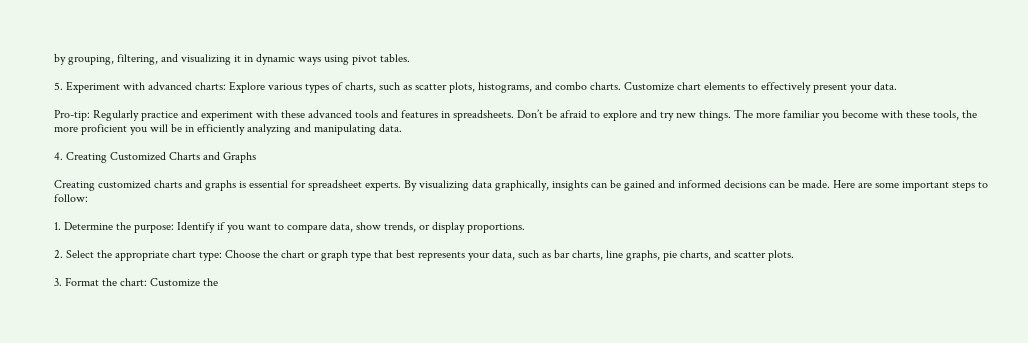by grouping, filtering, and visualizing it in dynamic ways using pivot tables.

5. Experiment with advanced charts: Explore various types of charts, such as scatter plots, histograms, and combo charts. Customize chart elements to effectively present your data.

Pro-tip: Regularly practice and experiment with these advanced tools and features in spreadsheets. Don’t be afraid to explore and try new things. The more familiar you become with these tools, the more proficient you will be in efficiently analyzing and manipulating data.

4. Creating Customized Charts and Graphs

Creating customized charts and graphs is essential for spreadsheet experts. By visualizing data graphically, insights can be gained and informed decisions can be made. Here are some important steps to follow:

1. Determine the purpose: Identify if you want to compare data, show trends, or display proportions.

2. Select the appropriate chart type: Choose the chart or graph type that best represents your data, such as bar charts, line graphs, pie charts, and scatter plots.

3. Format the chart: Customize the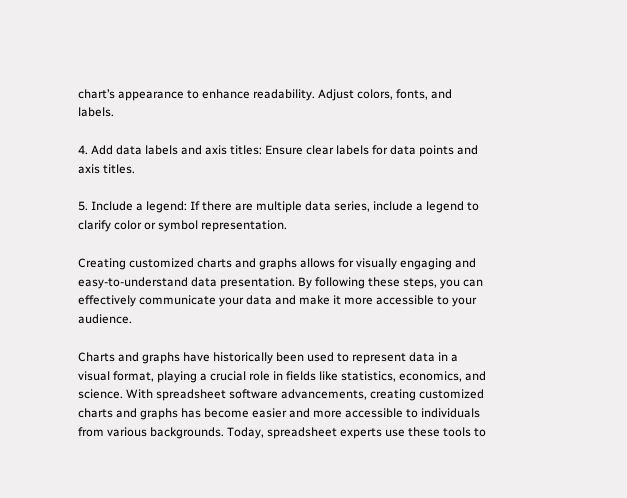chart’s appearance to enhance readability. Adjust colors, fonts, and labels.

4. Add data labels and axis titles: Ensure clear labels for data points and axis titles.

5. Include a legend: If there are multiple data series, include a legend to clarify color or symbol representation.

Creating customized charts and graphs allows for visually engaging and easy-to-understand data presentation. By following these steps, you can effectively communicate your data and make it more accessible to your audience.

Charts and graphs have historically been used to represent data in a visual format, playing a crucial role in fields like statistics, economics, and science. With spreadsheet software advancements, creating customized charts and graphs has become easier and more accessible to individuals from various backgrounds. Today, spreadsheet experts use these tools to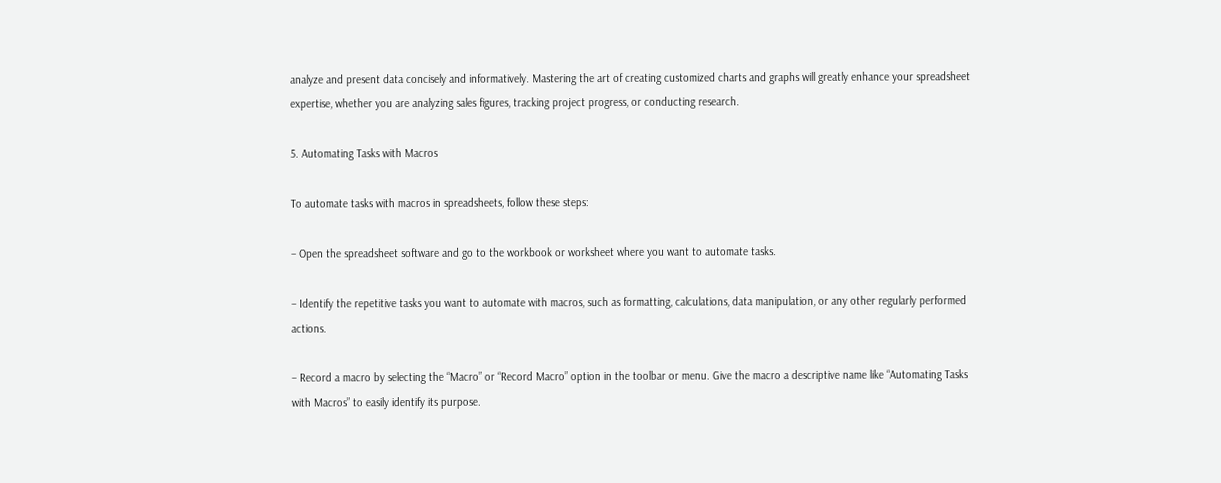analyze and present data concisely and informatively. Mastering the art of creating customized charts and graphs will greatly enhance your spreadsheet expertise, whether you are analyzing sales figures, tracking project progress, or conducting research.

5. Automating Tasks with Macros

To automate tasks with macros in spreadsheets, follow these steps:

– Open the spreadsheet software and go to the workbook or worksheet where you want to automate tasks.

– Identify the repetitive tasks you want to automate with macros, such as formatting, calculations, data manipulation, or any other regularly performed actions.

– Record a macro by selecting the “Macro” or “Record Macro” option in the toolbar or menu. Give the macro a descriptive name like “Automating Tasks with Macros” to easily identify its purpose.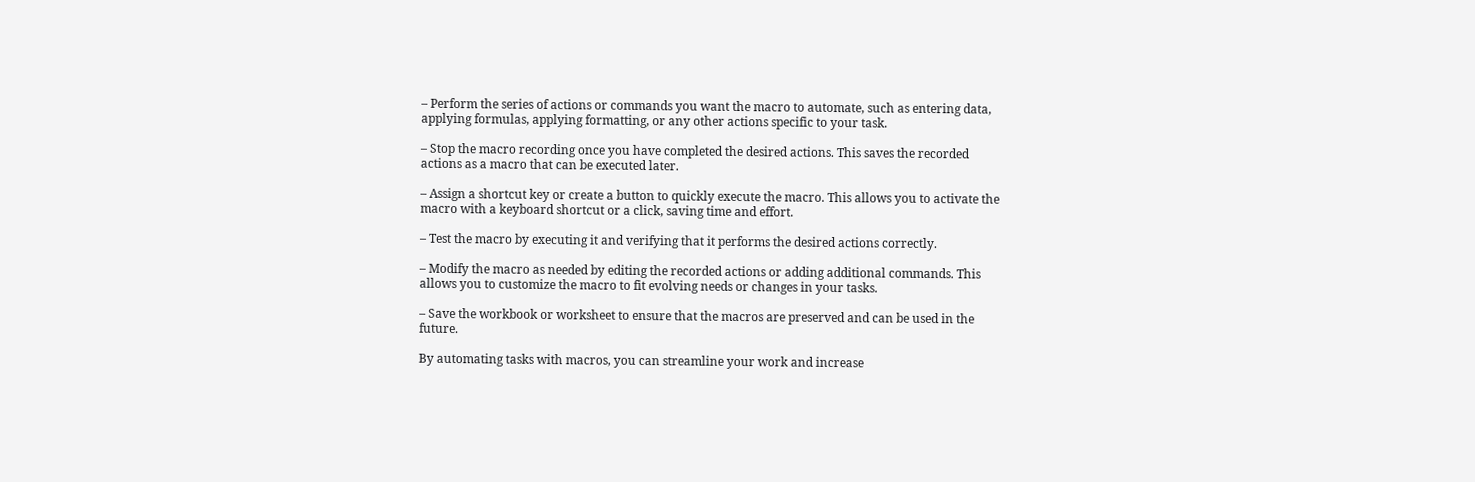– Perform the series of actions or commands you want the macro to automate, such as entering data, applying formulas, applying formatting, or any other actions specific to your task.

– Stop the macro recording once you have completed the desired actions. This saves the recorded actions as a macro that can be executed later.

– Assign a shortcut key or create a button to quickly execute the macro. This allows you to activate the macro with a keyboard shortcut or a click, saving time and effort.

– Test the macro by executing it and verifying that it performs the desired actions correctly.

– Modify the macro as needed by editing the recorded actions or adding additional commands. This allows you to customize the macro to fit evolving needs or changes in your tasks.

– Save the workbook or worksheet to ensure that the macros are preserved and can be used in the future.

By automating tasks with macros, you can streamline your work and increase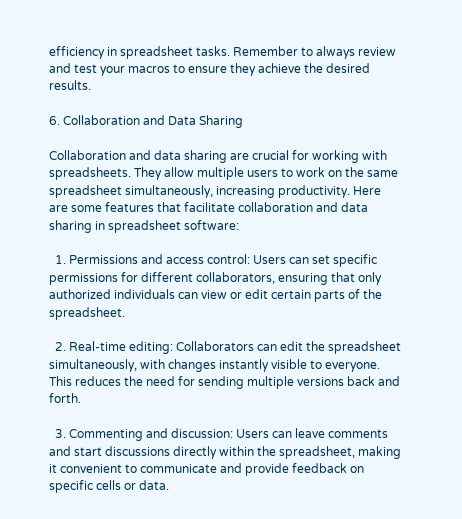efficiency in spreadsheet tasks. Remember to always review and test your macros to ensure they achieve the desired results.

6. Collaboration and Data Sharing

Collaboration and data sharing are crucial for working with spreadsheets. They allow multiple users to work on the same spreadsheet simultaneously, increasing productivity. Here are some features that facilitate collaboration and data sharing in spreadsheet software:

  1. Permissions and access control: Users can set specific permissions for different collaborators, ensuring that only authorized individuals can view or edit certain parts of the spreadsheet.

  2. Real-time editing: Collaborators can edit the spreadsheet simultaneously, with changes instantly visible to everyone. This reduces the need for sending multiple versions back and forth.

  3. Commenting and discussion: Users can leave comments and start discussions directly within the spreadsheet, making it convenient to communicate and provide feedback on specific cells or data.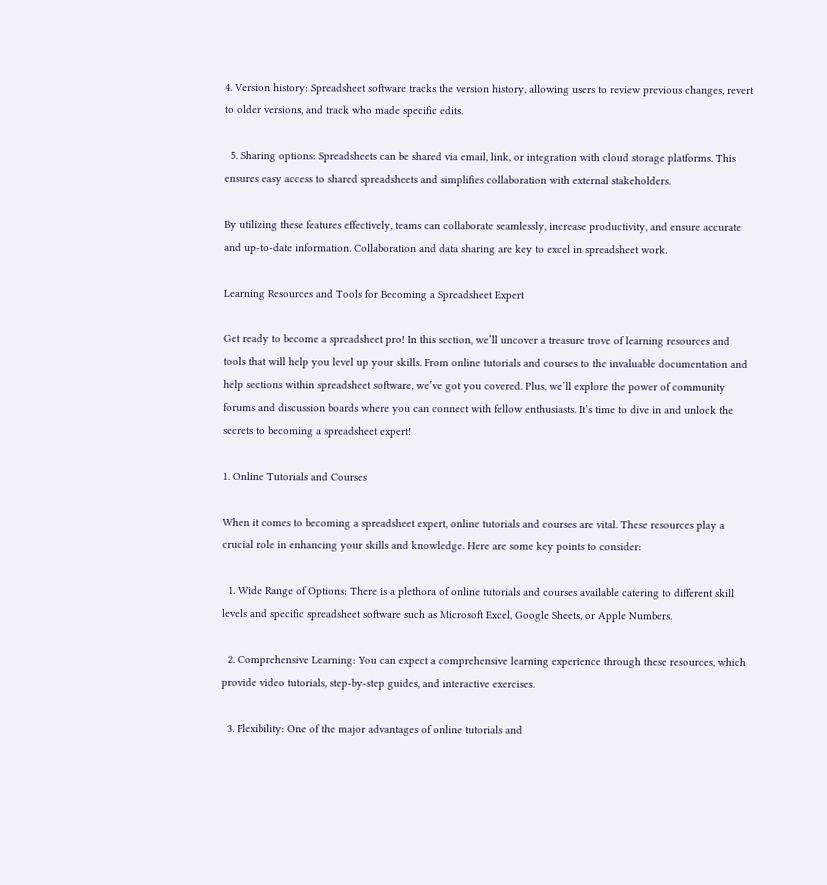4. Version history: Spreadsheet software tracks the version history, allowing users to review previous changes, revert to older versions, and track who made specific edits.

  5. Sharing options: Spreadsheets can be shared via email, link, or integration with cloud storage platforms. This ensures easy access to shared spreadsheets and simplifies collaboration with external stakeholders.

By utilizing these features effectively, teams can collaborate seamlessly, increase productivity, and ensure accurate and up-to-date information. Collaboration and data sharing are key to excel in spreadsheet work.

Learning Resources and Tools for Becoming a Spreadsheet Expert

Get ready to become a spreadsheet pro! In this section, we’ll uncover a treasure trove of learning resources and tools that will help you level up your skills. From online tutorials and courses to the invaluable documentation and help sections within spreadsheet software, we’ve got you covered. Plus, we’ll explore the power of community forums and discussion boards where you can connect with fellow enthusiasts. It’s time to dive in and unlock the secrets to becoming a spreadsheet expert!

1. Online Tutorials and Courses

When it comes to becoming a spreadsheet expert, online tutorials and courses are vital. These resources play a crucial role in enhancing your skills and knowledge. Here are some key points to consider:

  1. Wide Range of Options: There is a plethora of online tutorials and courses available catering to different skill levels and specific spreadsheet software such as Microsoft Excel, Google Sheets, or Apple Numbers.

  2. Comprehensive Learning: You can expect a comprehensive learning experience through these resources, which provide video tutorials, step-by-step guides, and interactive exercises.

  3. Flexibility: One of the major advantages of online tutorials and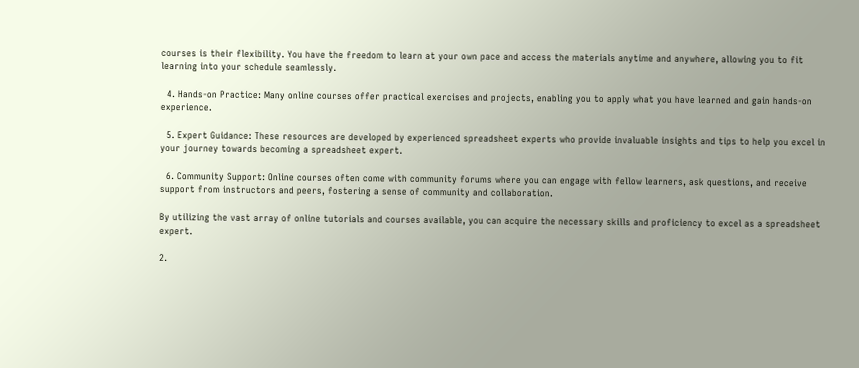courses is their flexibility. You have the freedom to learn at your own pace and access the materials anytime and anywhere, allowing you to fit learning into your schedule seamlessly.

  4. Hands-on Practice: Many online courses offer practical exercises and projects, enabling you to apply what you have learned and gain hands-on experience.

  5. Expert Guidance: These resources are developed by experienced spreadsheet experts who provide invaluable insights and tips to help you excel in your journey towards becoming a spreadsheet expert.

  6. Community Support: Online courses often come with community forums where you can engage with fellow learners, ask questions, and receive support from instructors and peers, fostering a sense of community and collaboration.

By utilizing the vast array of online tutorials and courses available, you can acquire the necessary skills and proficiency to excel as a spreadsheet expert.

2.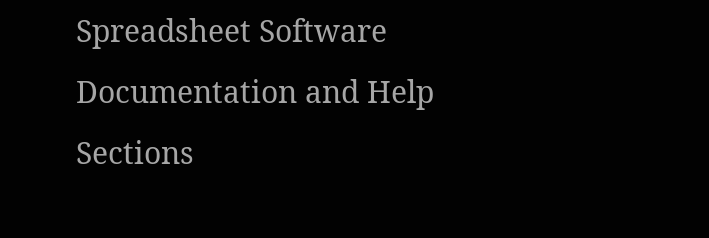Spreadsheet Software Documentation and Help Sections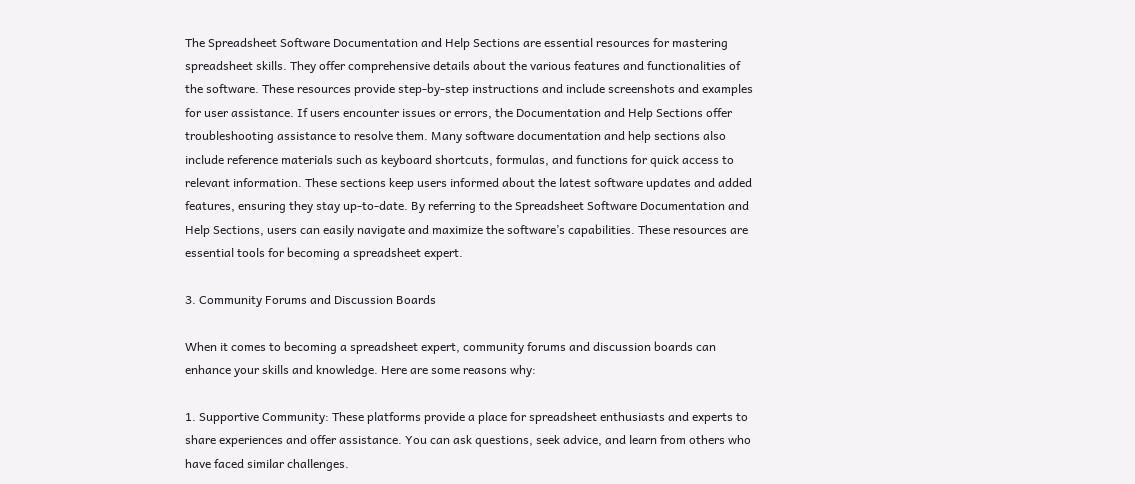The Spreadsheet Software Documentation and Help Sections are essential resources for mastering spreadsheet skills. They offer comprehensive details about the various features and functionalities of the software. These resources provide step-by-step instructions and include screenshots and examples for user assistance. If users encounter issues or errors, the Documentation and Help Sections offer troubleshooting assistance to resolve them. Many software documentation and help sections also include reference materials such as keyboard shortcuts, formulas, and functions for quick access to relevant information. These sections keep users informed about the latest software updates and added features, ensuring they stay up-to-date. By referring to the Spreadsheet Software Documentation and Help Sections, users can easily navigate and maximize the software’s capabilities. These resources are essential tools for becoming a spreadsheet expert.

3. Community Forums and Discussion Boards

When it comes to becoming a spreadsheet expert, community forums and discussion boards can enhance your skills and knowledge. Here are some reasons why:

1. Supportive Community: These platforms provide a place for spreadsheet enthusiasts and experts to share experiences and offer assistance. You can ask questions, seek advice, and learn from others who have faced similar challenges.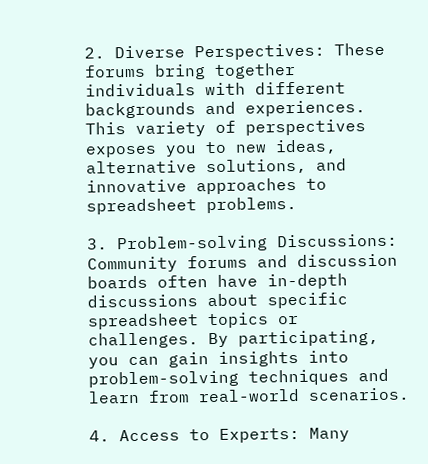2. Diverse Perspectives: These forums bring together individuals with different backgrounds and experiences. This variety of perspectives exposes you to new ideas, alternative solutions, and innovative approaches to spreadsheet problems.

3. Problem-solving Discussions: Community forums and discussion boards often have in-depth discussions about specific spreadsheet topics or challenges. By participating, you can gain insights into problem-solving techniques and learn from real-world scenarios.

4. Access to Experts: Many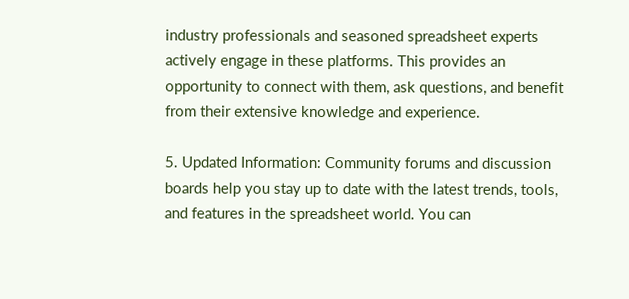industry professionals and seasoned spreadsheet experts actively engage in these platforms. This provides an opportunity to connect with them, ask questions, and benefit from their extensive knowledge and experience.

5. Updated Information: Community forums and discussion boards help you stay up to date with the latest trends, tools, and features in the spreadsheet world. You can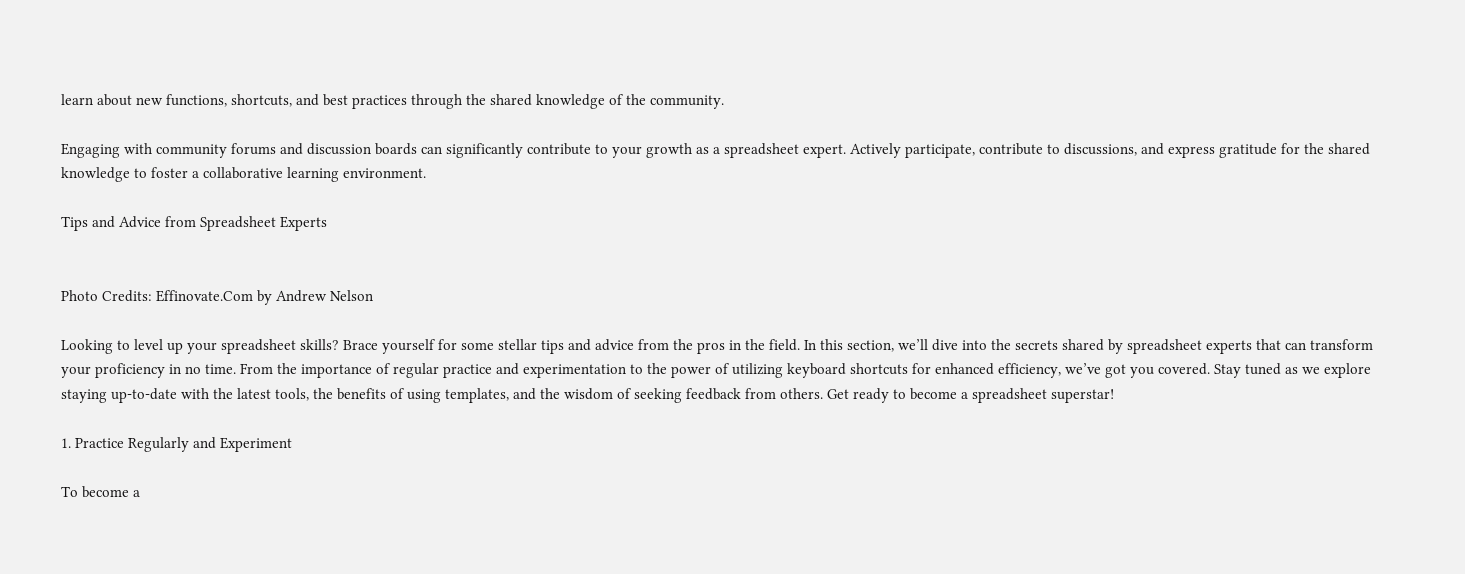learn about new functions, shortcuts, and best practices through the shared knowledge of the community.

Engaging with community forums and discussion boards can significantly contribute to your growth as a spreadsheet expert. Actively participate, contribute to discussions, and express gratitude for the shared knowledge to foster a collaborative learning environment.

Tips and Advice from Spreadsheet Experts


Photo Credits: Effinovate.Com by Andrew Nelson

Looking to level up your spreadsheet skills? Brace yourself for some stellar tips and advice from the pros in the field. In this section, we’ll dive into the secrets shared by spreadsheet experts that can transform your proficiency in no time. From the importance of regular practice and experimentation to the power of utilizing keyboard shortcuts for enhanced efficiency, we’ve got you covered. Stay tuned as we explore staying up-to-date with the latest tools, the benefits of using templates, and the wisdom of seeking feedback from others. Get ready to become a spreadsheet superstar!

1. Practice Regularly and Experiment

To become a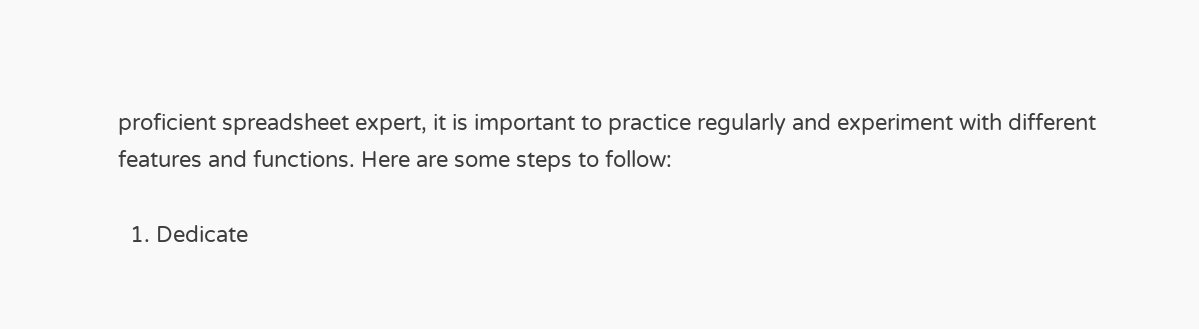proficient spreadsheet expert, it is important to practice regularly and experiment with different features and functions. Here are some steps to follow:

  1. Dedicate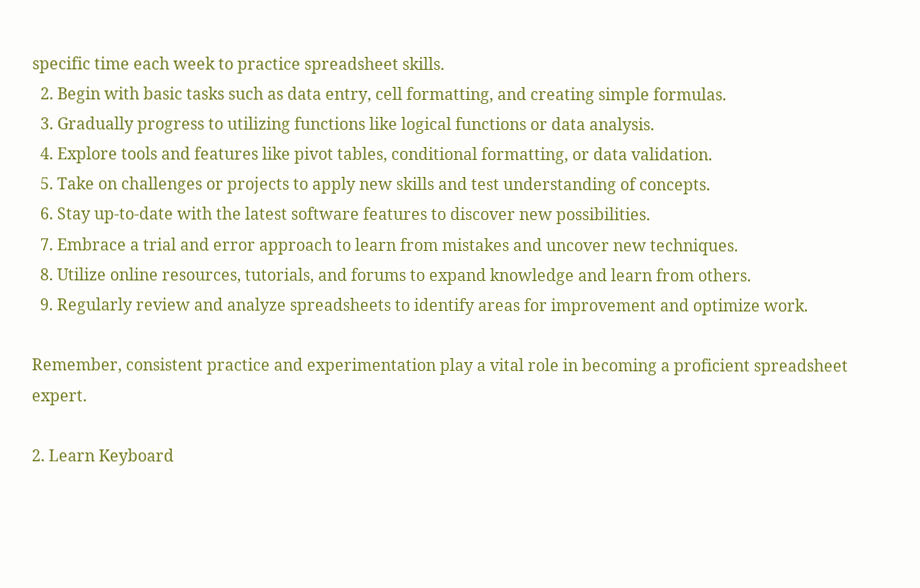specific time each week to practice spreadsheet skills.
  2. Begin with basic tasks such as data entry, cell formatting, and creating simple formulas.
  3. Gradually progress to utilizing functions like logical functions or data analysis.
  4. Explore tools and features like pivot tables, conditional formatting, or data validation.
  5. Take on challenges or projects to apply new skills and test understanding of concepts.
  6. Stay up-to-date with the latest software features to discover new possibilities.
  7. Embrace a trial and error approach to learn from mistakes and uncover new techniques.
  8. Utilize online resources, tutorials, and forums to expand knowledge and learn from others.
  9. Regularly review and analyze spreadsheets to identify areas for improvement and optimize work.

Remember, consistent practice and experimentation play a vital role in becoming a proficient spreadsheet expert.

2. Learn Keyboard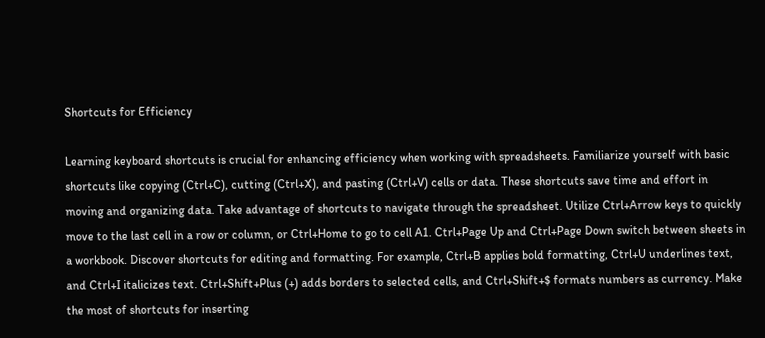Shortcuts for Efficiency

Learning keyboard shortcuts is crucial for enhancing efficiency when working with spreadsheets. Familiarize yourself with basic shortcuts like copying (Ctrl+C), cutting (Ctrl+X), and pasting (Ctrl+V) cells or data. These shortcuts save time and effort in moving and organizing data. Take advantage of shortcuts to navigate through the spreadsheet. Utilize Ctrl+Arrow keys to quickly move to the last cell in a row or column, or Ctrl+Home to go to cell A1. Ctrl+Page Up and Ctrl+Page Down switch between sheets in a workbook. Discover shortcuts for editing and formatting. For example, Ctrl+B applies bold formatting, Ctrl+U underlines text, and Ctrl+I italicizes text. Ctrl+Shift+Plus (+) adds borders to selected cells, and Ctrl+Shift+$ formats numbers as currency. Make the most of shortcuts for inserting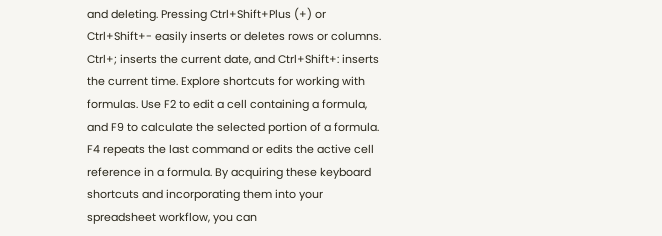and deleting. Pressing Ctrl+Shift+Plus (+) or Ctrl+Shift+- easily inserts or deletes rows or columns. Ctrl+; inserts the current date, and Ctrl+Shift+: inserts the current time. Explore shortcuts for working with formulas. Use F2 to edit a cell containing a formula, and F9 to calculate the selected portion of a formula. F4 repeats the last command or edits the active cell reference in a formula. By acquiring these keyboard shortcuts and incorporating them into your spreadsheet workflow, you can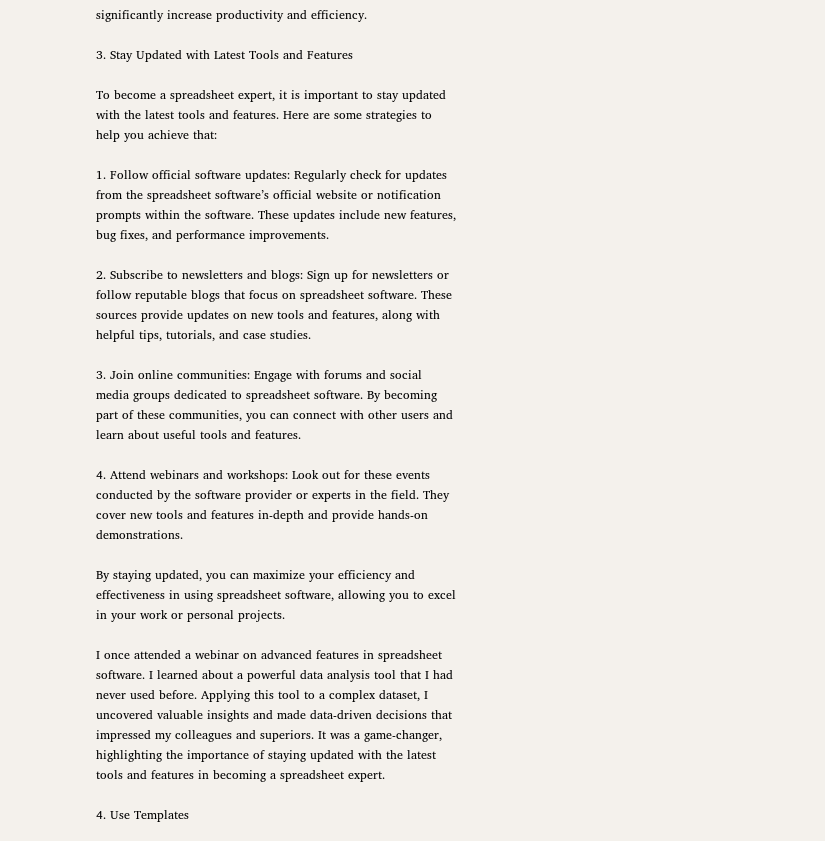significantly increase productivity and efficiency.

3. Stay Updated with Latest Tools and Features

To become a spreadsheet expert, it is important to stay updated with the latest tools and features. Here are some strategies to help you achieve that:

1. Follow official software updates: Regularly check for updates from the spreadsheet software’s official website or notification prompts within the software. These updates include new features, bug fixes, and performance improvements.

2. Subscribe to newsletters and blogs: Sign up for newsletters or follow reputable blogs that focus on spreadsheet software. These sources provide updates on new tools and features, along with helpful tips, tutorials, and case studies.

3. Join online communities: Engage with forums and social media groups dedicated to spreadsheet software. By becoming part of these communities, you can connect with other users and learn about useful tools and features.

4. Attend webinars and workshops: Look out for these events conducted by the software provider or experts in the field. They cover new tools and features in-depth and provide hands-on demonstrations.

By staying updated, you can maximize your efficiency and effectiveness in using spreadsheet software, allowing you to excel in your work or personal projects.

I once attended a webinar on advanced features in spreadsheet software. I learned about a powerful data analysis tool that I had never used before. Applying this tool to a complex dataset, I uncovered valuable insights and made data-driven decisions that impressed my colleagues and superiors. It was a game-changer, highlighting the importance of staying updated with the latest tools and features in becoming a spreadsheet expert.

4. Use Templates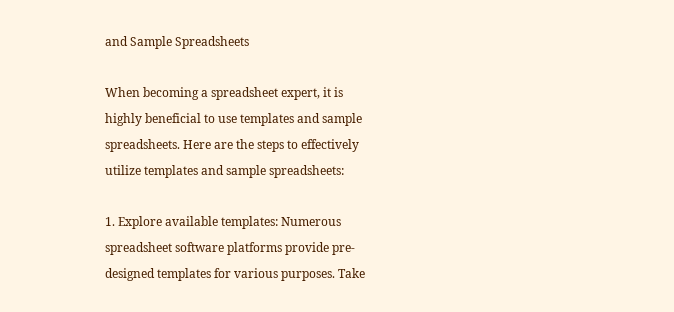and Sample Spreadsheets

When becoming a spreadsheet expert, it is highly beneficial to use templates and sample spreadsheets. Here are the steps to effectively utilize templates and sample spreadsheets:

1. Explore available templates: Numerous spreadsheet software platforms provide pre-designed templates for various purposes. Take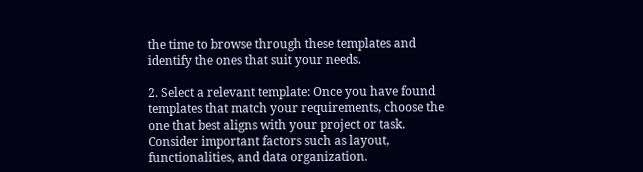the time to browse through these templates and identify the ones that suit your needs.

2. Select a relevant template: Once you have found templates that match your requirements, choose the one that best aligns with your project or task. Consider important factors such as layout, functionalities, and data organization.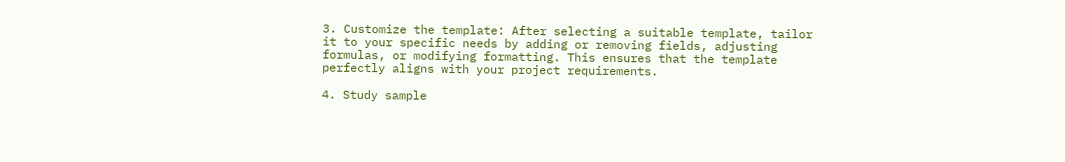3. Customize the template: After selecting a suitable template, tailor it to your specific needs by adding or removing fields, adjusting formulas, or modifying formatting. This ensures that the template perfectly aligns with your project requirements.

4. Study sample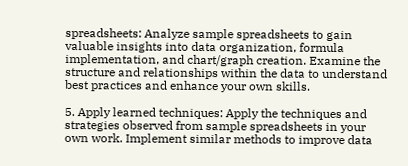spreadsheets: Analyze sample spreadsheets to gain valuable insights into data organization, formula implementation, and chart/graph creation. Examine the structure and relationships within the data to understand best practices and enhance your own skills.

5. Apply learned techniques: Apply the techniques and strategies observed from sample spreadsheets in your own work. Implement similar methods to improve data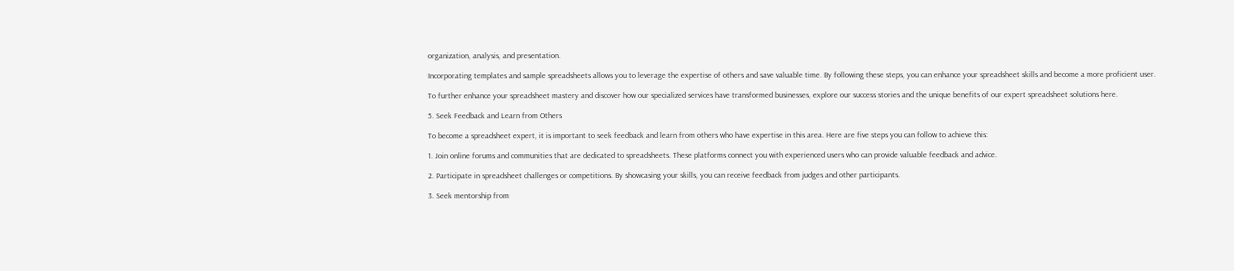organization, analysis, and presentation.

Incorporating templates and sample spreadsheets allows you to leverage the expertise of others and save valuable time. By following these steps, you can enhance your spreadsheet skills and become a more proficient user.

To further enhance your spreadsheet mastery and discover how our specialized services have transformed businesses, explore our success stories and the unique benefits of our expert spreadsheet solutions here.

5. Seek Feedback and Learn from Others

To become a spreadsheet expert, it is important to seek feedback and learn from others who have expertise in this area. Here are five steps you can follow to achieve this:

1. Join online forums and communities that are dedicated to spreadsheets. These platforms connect you with experienced users who can provide valuable feedback and advice.

2. Participate in spreadsheet challenges or competitions. By showcasing your skills, you can receive feedback from judges and other participants.

3. Seek mentorship from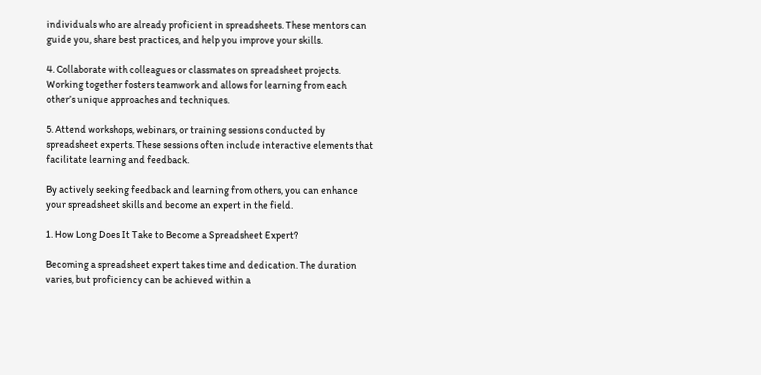individuals who are already proficient in spreadsheets. These mentors can guide you, share best practices, and help you improve your skills.

4. Collaborate with colleagues or classmates on spreadsheet projects. Working together fosters teamwork and allows for learning from each other’s unique approaches and techniques.

5. Attend workshops, webinars, or training sessions conducted by spreadsheet experts. These sessions often include interactive elements that facilitate learning and feedback.

By actively seeking feedback and learning from others, you can enhance your spreadsheet skills and become an expert in the field.

1. How Long Does It Take to Become a Spreadsheet Expert?

Becoming a spreadsheet expert takes time and dedication. The duration varies, but proficiency can be achieved within a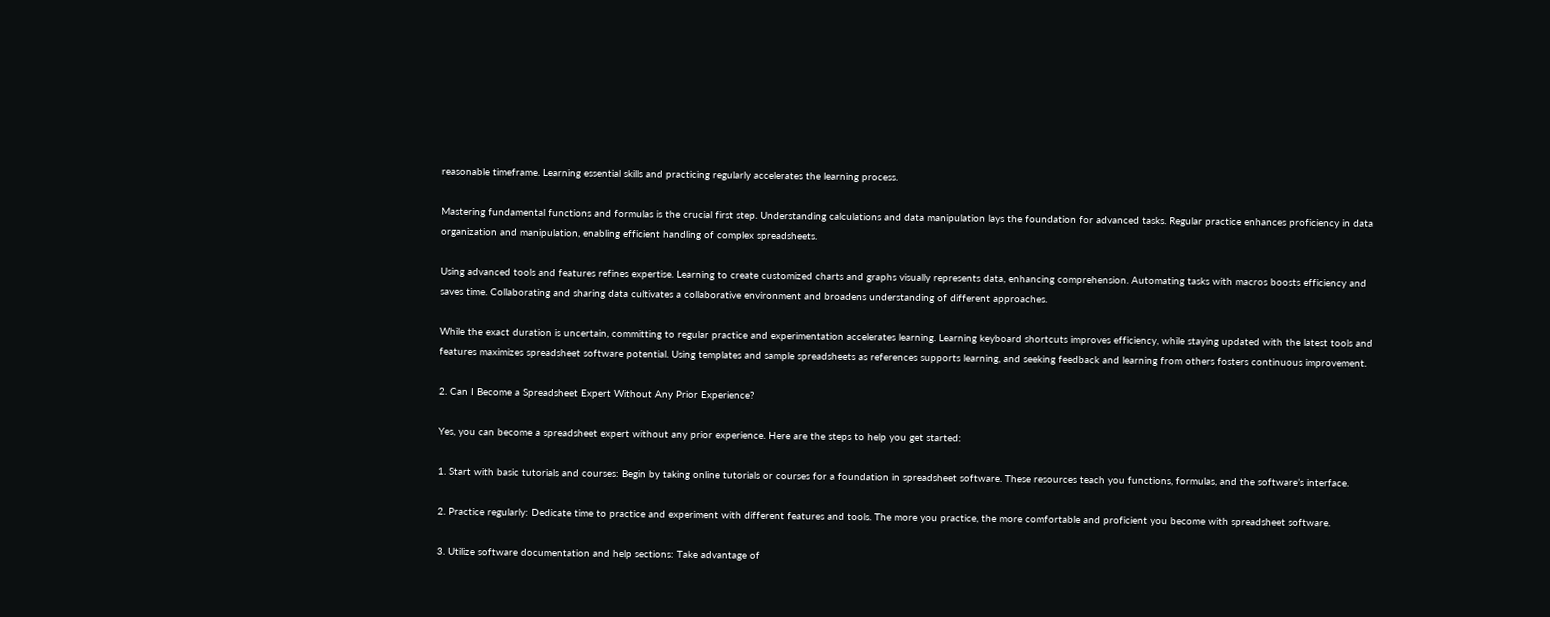reasonable timeframe. Learning essential skills and practicing regularly accelerates the learning process.

Mastering fundamental functions and formulas is the crucial first step. Understanding calculations and data manipulation lays the foundation for advanced tasks. Regular practice enhances proficiency in data organization and manipulation, enabling efficient handling of complex spreadsheets.

Using advanced tools and features refines expertise. Learning to create customized charts and graphs visually represents data, enhancing comprehension. Automating tasks with macros boosts efficiency and saves time. Collaborating and sharing data cultivates a collaborative environment and broadens understanding of different approaches.

While the exact duration is uncertain, committing to regular practice and experimentation accelerates learning. Learning keyboard shortcuts improves efficiency, while staying updated with the latest tools and features maximizes spreadsheet software potential. Using templates and sample spreadsheets as references supports learning, and seeking feedback and learning from others fosters continuous improvement.

2. Can I Become a Spreadsheet Expert Without Any Prior Experience?

Yes, you can become a spreadsheet expert without any prior experience. Here are the steps to help you get started:

1. Start with basic tutorials and courses: Begin by taking online tutorials or courses for a foundation in spreadsheet software. These resources teach you functions, formulas, and the software’s interface.

2. Practice regularly: Dedicate time to practice and experiment with different features and tools. The more you practice, the more comfortable and proficient you become with spreadsheet software.

3. Utilize software documentation and help sections: Take advantage of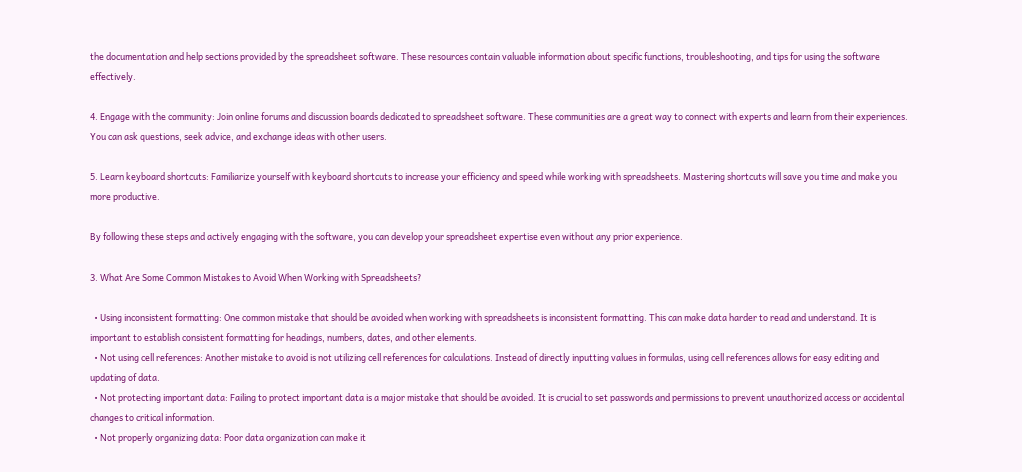the documentation and help sections provided by the spreadsheet software. These resources contain valuable information about specific functions, troubleshooting, and tips for using the software effectively.

4. Engage with the community: Join online forums and discussion boards dedicated to spreadsheet software. These communities are a great way to connect with experts and learn from their experiences. You can ask questions, seek advice, and exchange ideas with other users.

5. Learn keyboard shortcuts: Familiarize yourself with keyboard shortcuts to increase your efficiency and speed while working with spreadsheets. Mastering shortcuts will save you time and make you more productive.

By following these steps and actively engaging with the software, you can develop your spreadsheet expertise even without any prior experience.

3. What Are Some Common Mistakes to Avoid When Working with Spreadsheets?

  • Using inconsistent formatting: One common mistake that should be avoided when working with spreadsheets is inconsistent formatting. This can make data harder to read and understand. It is important to establish consistent formatting for headings, numbers, dates, and other elements.
  • Not using cell references: Another mistake to avoid is not utilizing cell references for calculations. Instead of directly inputting values in formulas, using cell references allows for easy editing and updating of data.
  • Not protecting important data: Failing to protect important data is a major mistake that should be avoided. It is crucial to set passwords and permissions to prevent unauthorized access or accidental changes to critical information.
  • Not properly organizing data: Poor data organization can make it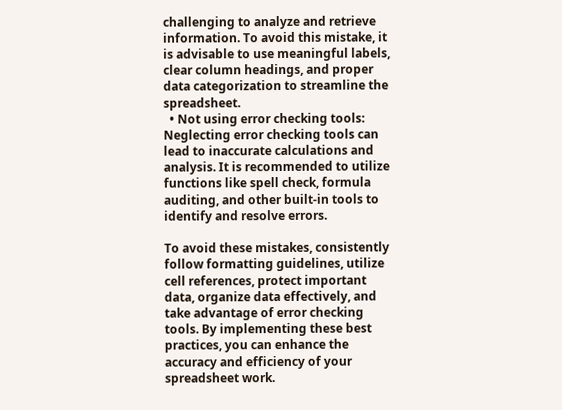challenging to analyze and retrieve information. To avoid this mistake, it is advisable to use meaningful labels, clear column headings, and proper data categorization to streamline the spreadsheet.
  • Not using error checking tools: Neglecting error checking tools can lead to inaccurate calculations and analysis. It is recommended to utilize functions like spell check, formula auditing, and other built-in tools to identify and resolve errors.

To avoid these mistakes, consistently follow formatting guidelines, utilize cell references, protect important data, organize data effectively, and take advantage of error checking tools. By implementing these best practices, you can enhance the accuracy and efficiency of your spreadsheet work.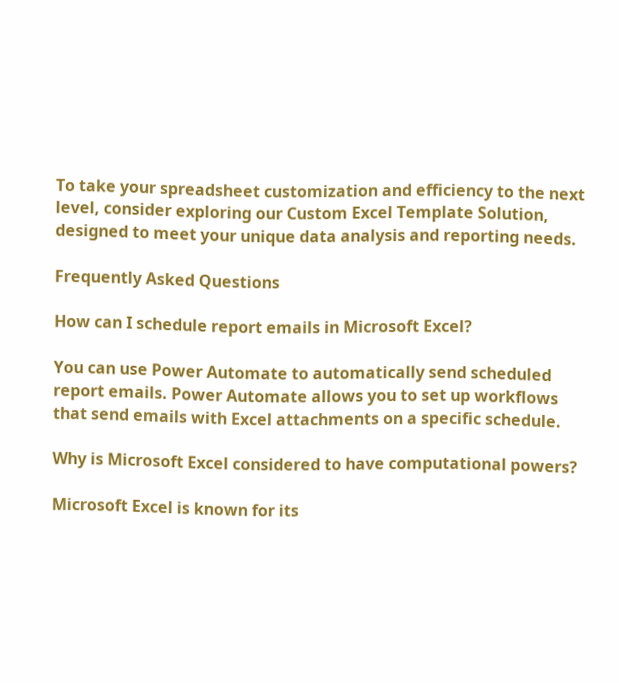To take your spreadsheet customization and efficiency to the next level, consider exploring our Custom Excel Template Solution, designed to meet your unique data analysis and reporting needs.

Frequently Asked Questions

How can I schedule report emails in Microsoft Excel?

You can use Power Automate to automatically send scheduled report emails. Power Automate allows you to set up workflows that send emails with Excel attachments on a specific schedule.

Why is Microsoft Excel considered to have computational powers?

Microsoft Excel is known for its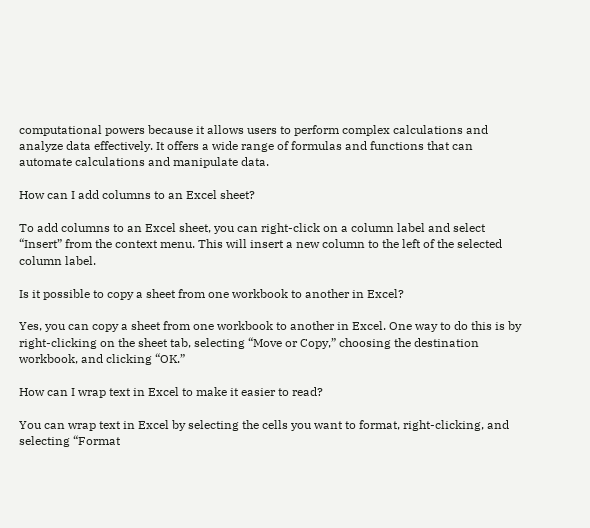computational powers because it allows users to perform complex calculations and analyze data effectively. It offers a wide range of formulas and functions that can automate calculations and manipulate data.

How can I add columns to an Excel sheet?

To add columns to an Excel sheet, you can right-click on a column label and select “Insert” from the context menu. This will insert a new column to the left of the selected column label.

Is it possible to copy a sheet from one workbook to another in Excel?

Yes, you can copy a sheet from one workbook to another in Excel. One way to do this is by right-clicking on the sheet tab, selecting “Move or Copy,” choosing the destination workbook, and clicking “OK.”

How can I wrap text in Excel to make it easier to read?

You can wrap text in Excel by selecting the cells you want to format, right-clicking, and selecting “Format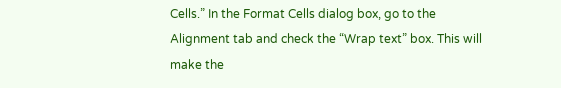Cells.” In the Format Cells dialog box, go to the Alignment tab and check the “Wrap text” box. This will make the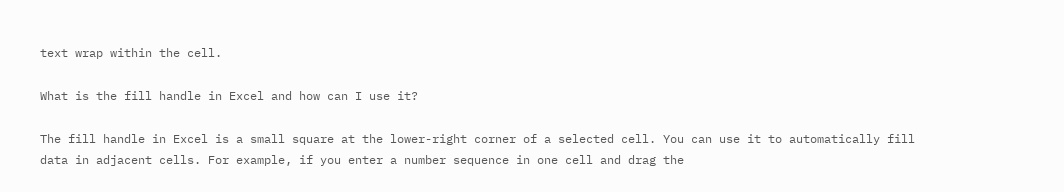text wrap within the cell.

What is the fill handle in Excel and how can I use it?

The fill handle in Excel is a small square at the lower-right corner of a selected cell. You can use it to automatically fill data in adjacent cells. For example, if you enter a number sequence in one cell and drag the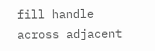fill handle across adjacent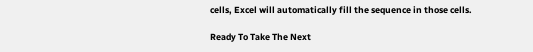cells, Excel will automatically fill the sequence in those cells.

Ready To Take The Next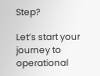Step?

Let’s start your journey to operational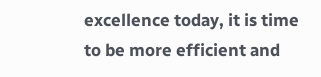excellence today, it is time to be more efficient and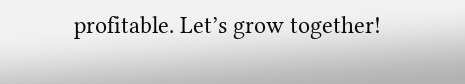profitable. Let’s grow together!